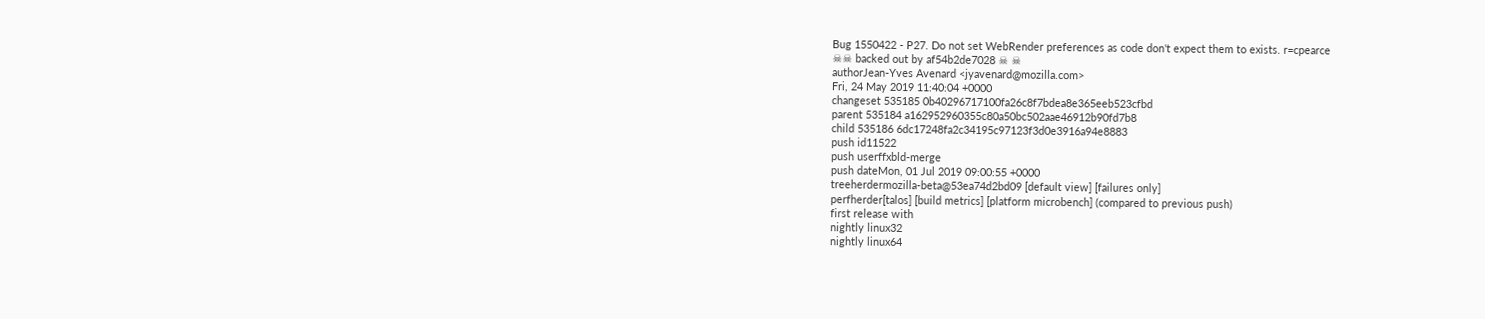Bug 1550422 - P27. Do not set WebRender preferences as code don't expect them to exists. r=cpearce
☠☠ backed out by af54b2de7028 ☠ ☠
authorJean-Yves Avenard <jyavenard@mozilla.com>
Fri, 24 May 2019 11:40:04 +0000
changeset 535185 0b40296717100fa26c8f7bdea8e365eeb523cfbd
parent 535184 a162952960355c80a50bc502aae46912b90fd7b8
child 535186 6dc17248fa2c34195c97123f3d0e3916a94e8883
push id11522
push userffxbld-merge
push dateMon, 01 Jul 2019 09:00:55 +0000
treeherdermozilla-beta@53ea74d2bd09 [default view] [failures only]
perfherder[talos] [build metrics] [platform microbench] (compared to previous push)
first release with
nightly linux32
nightly linux64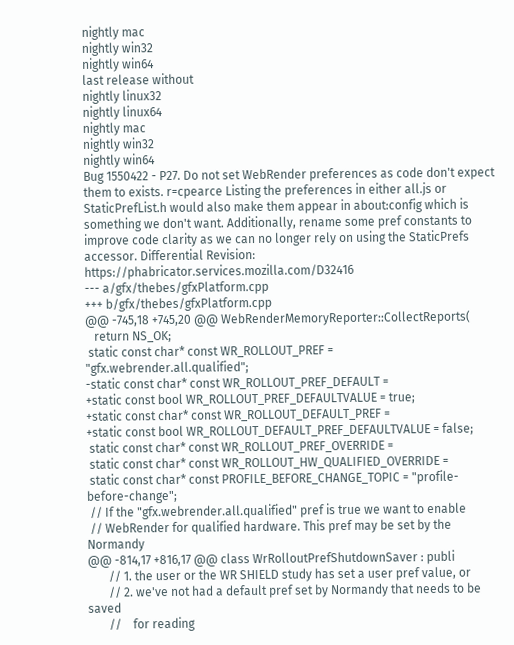nightly mac
nightly win32
nightly win64
last release without
nightly linux32
nightly linux64
nightly mac
nightly win32
nightly win64
Bug 1550422 - P27. Do not set WebRender preferences as code don't expect them to exists. r=cpearce Listing the preferences in either all.js or StaticPrefList.h would also make them appear in about:config which is something we don't want. Additionally, rename some pref constants to improve code clarity as we can no longer rely on using the StaticPrefs accessor. Differential Revision: https://phabricator.services.mozilla.com/D32416
--- a/gfx/thebes/gfxPlatform.cpp
+++ b/gfx/thebes/gfxPlatform.cpp
@@ -745,18 +745,20 @@ WebRenderMemoryReporter::CollectReports(
   return NS_OK;
 static const char* const WR_ROLLOUT_PREF = "gfx.webrender.all.qualified";
-static const char* const WR_ROLLOUT_PREF_DEFAULT =
+static const bool WR_ROLLOUT_PREF_DEFAULTVALUE = true;
+static const char* const WR_ROLLOUT_DEFAULT_PREF =
+static const bool WR_ROLLOUT_DEFAULT_PREF_DEFAULTVALUE = false;
 static const char* const WR_ROLLOUT_PREF_OVERRIDE =
 static const char* const WR_ROLLOUT_HW_QUALIFIED_OVERRIDE =
 static const char* const PROFILE_BEFORE_CHANGE_TOPIC = "profile-before-change";
 // If the "gfx.webrender.all.qualified" pref is true we want to enable
 // WebRender for qualified hardware. This pref may be set by the Normandy
@@ -814,17 +816,17 @@ class WrRolloutPrefShutdownSaver : publi
       // 1. the user or the WR SHIELD study has set a user pref value, or
       // 2. we've not had a default pref set by Normandy that needs to be saved
       //    for reading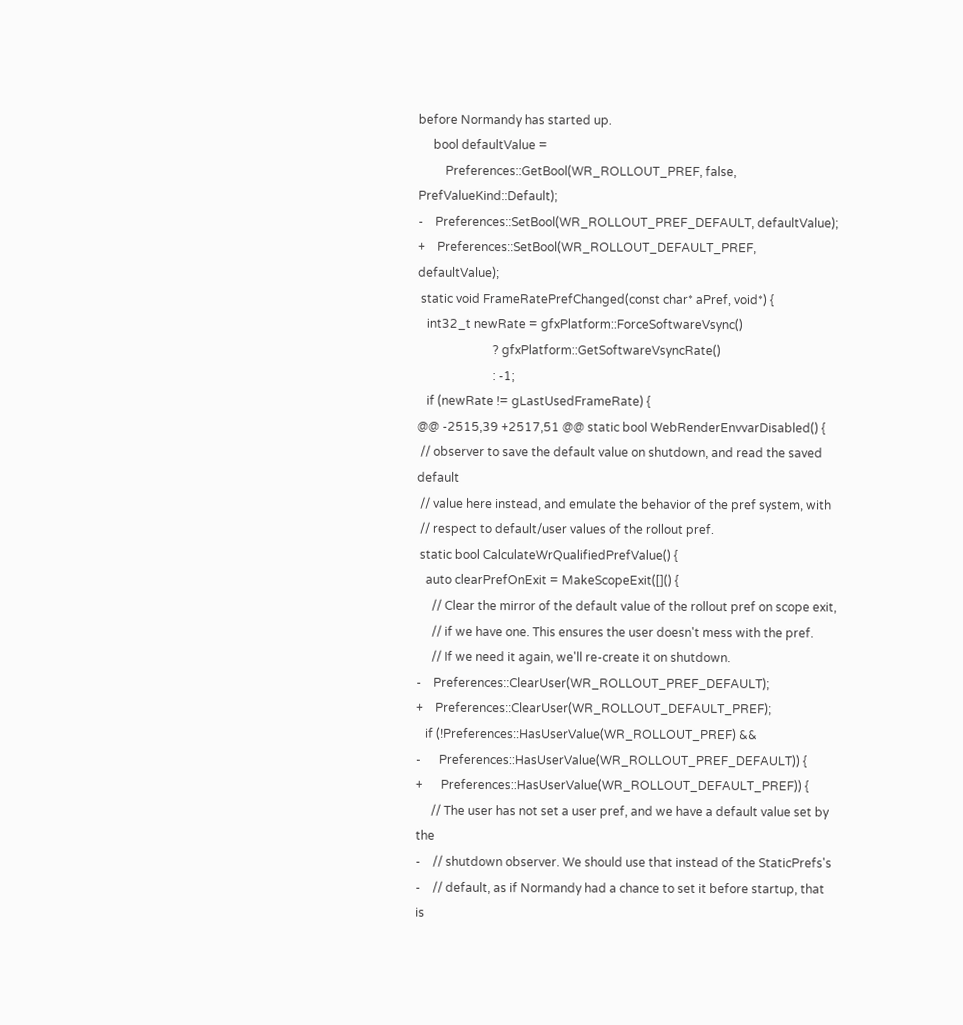before Normandy has started up.
     bool defaultValue =
         Preferences::GetBool(WR_ROLLOUT_PREF, false, PrefValueKind::Default);
-    Preferences::SetBool(WR_ROLLOUT_PREF_DEFAULT, defaultValue);
+    Preferences::SetBool(WR_ROLLOUT_DEFAULT_PREF, defaultValue);
 static void FrameRatePrefChanged(const char* aPref, void*) {
   int32_t newRate = gfxPlatform::ForceSoftwareVsync()
                         ? gfxPlatform::GetSoftwareVsyncRate()
                         : -1;
   if (newRate != gLastUsedFrameRate) {
@@ -2515,39 +2517,51 @@ static bool WebRenderEnvvarDisabled() {
 // observer to save the default value on shutdown, and read the saved default
 // value here instead, and emulate the behavior of the pref system, with
 // respect to default/user values of the rollout pref.
 static bool CalculateWrQualifiedPrefValue() {
   auto clearPrefOnExit = MakeScopeExit([]() {
     // Clear the mirror of the default value of the rollout pref on scope exit,
     // if we have one. This ensures the user doesn't mess with the pref.
     // If we need it again, we'll re-create it on shutdown.
-    Preferences::ClearUser(WR_ROLLOUT_PREF_DEFAULT);
+    Preferences::ClearUser(WR_ROLLOUT_DEFAULT_PREF);
   if (!Preferences::HasUserValue(WR_ROLLOUT_PREF) &&
-      Preferences::HasUserValue(WR_ROLLOUT_PREF_DEFAULT)) {
+      Preferences::HasUserValue(WR_ROLLOUT_DEFAULT_PREF)) {
     // The user has not set a user pref, and we have a default value set by the
-    // shutdown observer. We should use that instead of the StaticPrefs's
-    // default, as if Normandy had a chance to set it before startup, that is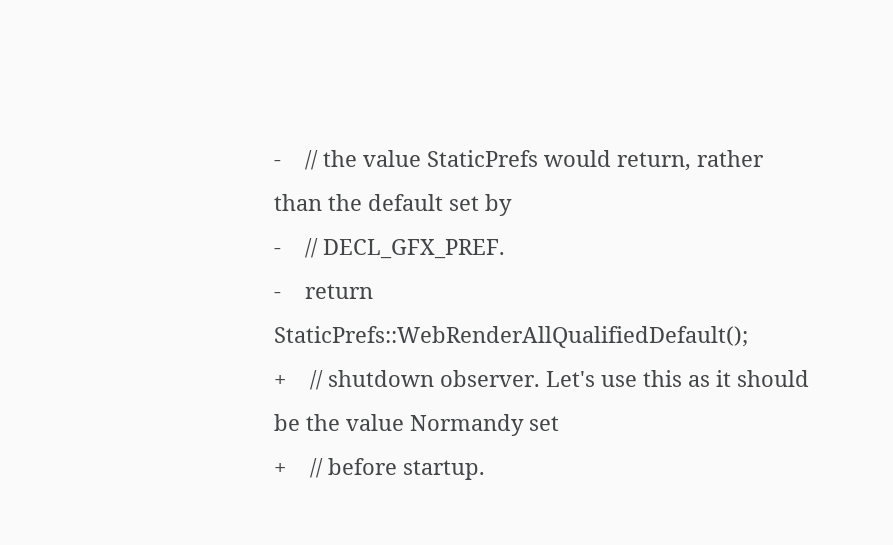-    // the value StaticPrefs would return, rather than the default set by
-    // DECL_GFX_PREF.
-    return StaticPrefs::WebRenderAllQualifiedDefault();
+    // shutdown observer. Let's use this as it should be the value Normandy set
+    // before startup.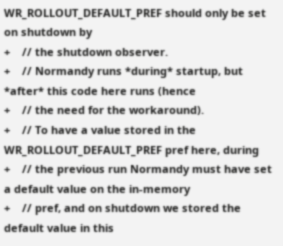WR_ROLLOUT_DEFAULT_PREF should only be set on shutdown by
+    // the shutdown observer.
+    // Normandy runs *during* startup, but *after* this code here runs (hence
+    // the need for the workaround).
+    // To have a value stored in the WR_ROLLOUT_DEFAULT_PREF pref here, during
+    // the previous run Normandy must have set a default value on the in-memory
+    // pref, and on shutdown we stored the default value in this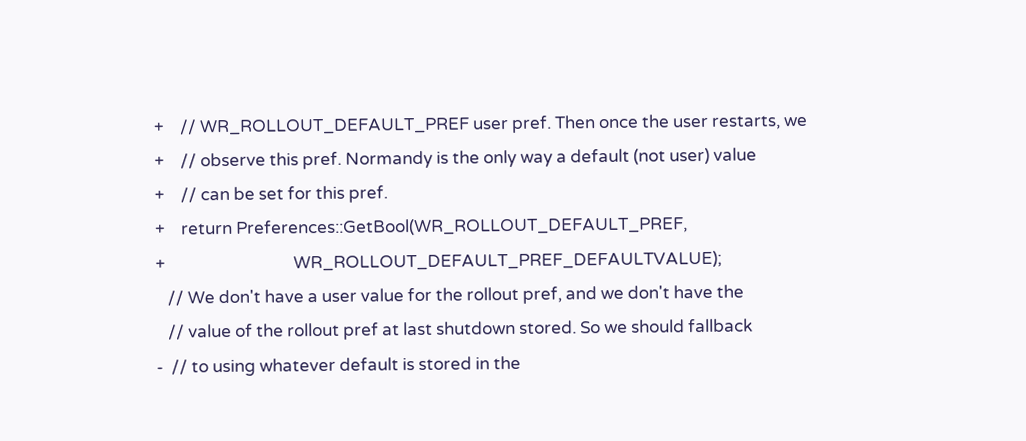+    // WR_ROLLOUT_DEFAULT_PREF user pref. Then once the user restarts, we
+    // observe this pref. Normandy is the only way a default (not user) value
+    // can be set for this pref.
+    return Preferences::GetBool(WR_ROLLOUT_DEFAULT_PREF,
+                                WR_ROLLOUT_DEFAULT_PREF_DEFAULTVALUE);
   // We don't have a user value for the rollout pref, and we don't have the
   // value of the rollout pref at last shutdown stored. So we should fallback
-  // to using whatever default is stored in the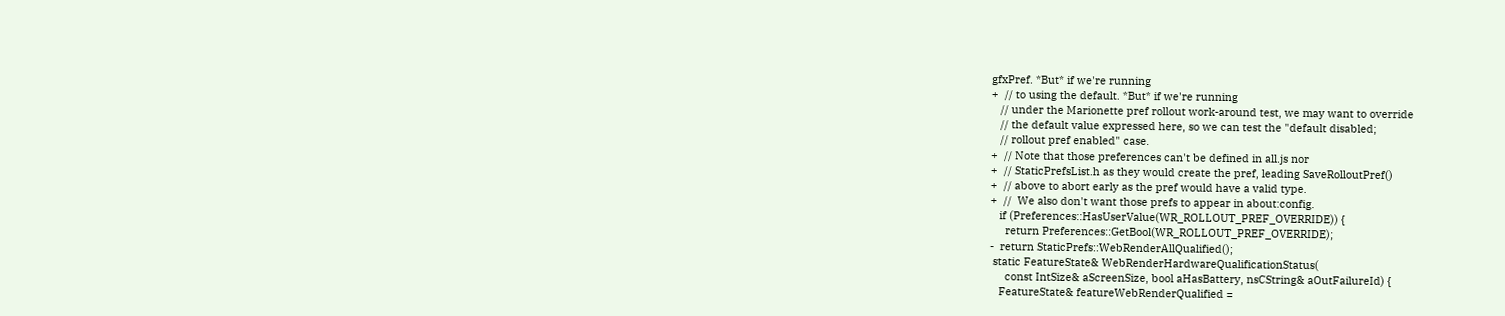gfxPref. *But* if we're running
+  // to using the default. *But* if we're running
   // under the Marionette pref rollout work-around test, we may want to override
   // the default value expressed here, so we can test the "default disabled;
   // rollout pref enabled" case.
+  // Note that those preferences can't be defined in all.js nor
+  // StaticPrefsList.h as they would create the pref, leading SaveRolloutPref()
+  // above to abort early as the pref would have a valid type.
+  //  We also don't want those prefs to appear in about:config.
   if (Preferences::HasUserValue(WR_ROLLOUT_PREF_OVERRIDE)) {
     return Preferences::GetBool(WR_ROLLOUT_PREF_OVERRIDE);
-  return StaticPrefs::WebRenderAllQualified();
 static FeatureState& WebRenderHardwareQualificationStatus(
     const IntSize& aScreenSize, bool aHasBattery, nsCString& aOutFailureId) {
   FeatureState& featureWebRenderQualified =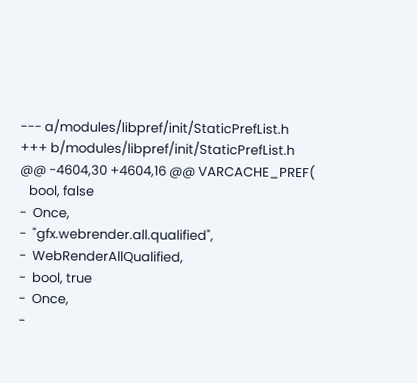--- a/modules/libpref/init/StaticPrefList.h
+++ b/modules/libpref/init/StaticPrefList.h
@@ -4604,30 +4604,16 @@ VARCACHE_PREF(
   bool, false
-  Once,
-  "gfx.webrender.all.qualified",
-  WebRenderAllQualified,
-  bool, true
-  Once,
-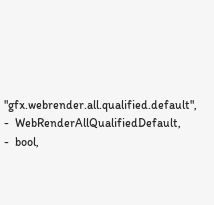"gfx.webrender.all.qualified.default",
-  WebRenderAllQualifiedDefault,
-  bool,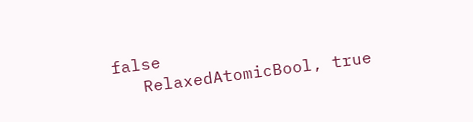false
   RelaxedAtomicBool, true